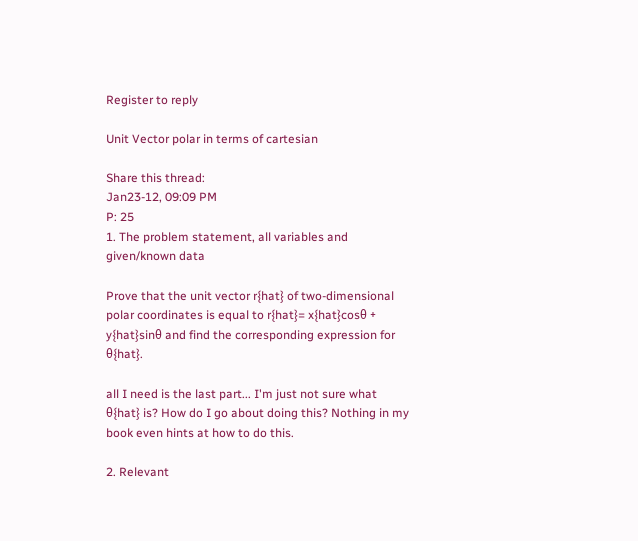Register to reply

Unit Vector polar in terms of cartesian

Share this thread:
Jan23-12, 09:09 PM
P: 25
1. The problem statement, all variables and given/known data

Prove that the unit vector r{hat} of two-dimensional polar coordinates is equal to r{hat}= x{hat}cosθ + y{hat}sinθ and find the corresponding expression for θ{hat}.

all I need is the last part... I'm just not sure what θ{hat} is? How do I go about doing this? Nothing in my book even hints at how to do this.

2. Relevant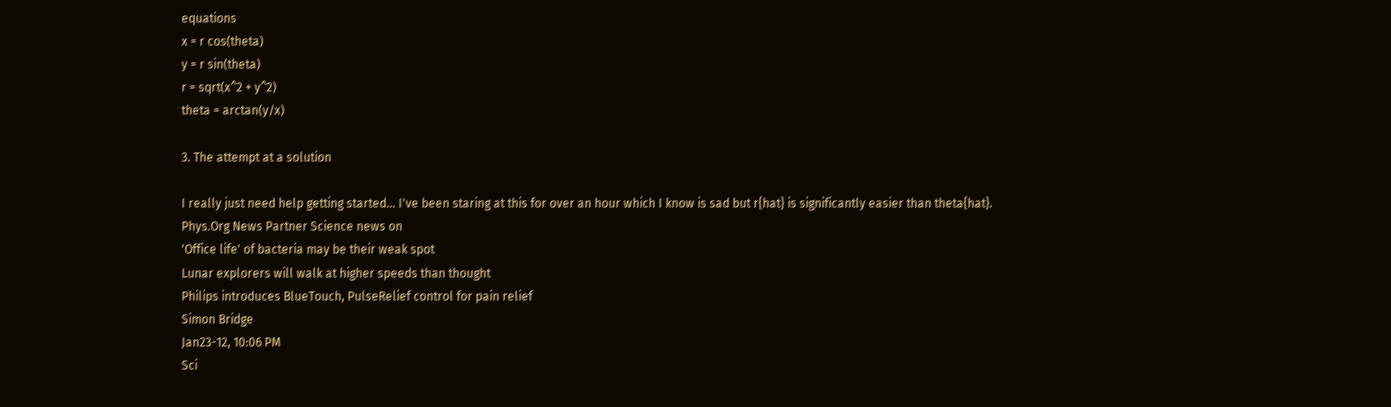equations
x = r cos(theta)
y = r sin(theta)
r = sqrt(x^2 + y^2)
theta = arctan(y/x)

3. The attempt at a solution

I really just need help getting started... I've been staring at this for over an hour which I know is sad but r{hat} is significantly easier than theta{hat}.
Phys.Org News Partner Science news on
'Office life' of bacteria may be their weak spot
Lunar explorers will walk at higher speeds than thought
Philips introduces BlueTouch, PulseRelief control for pain relief
Simon Bridge
Jan23-12, 10:06 PM
Sci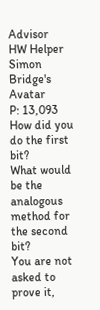Advisor
HW Helper
Simon Bridge's Avatar
P: 13,093
How did you do the first bit?
What would be the analogous method for the second bit?
You are not asked to prove it,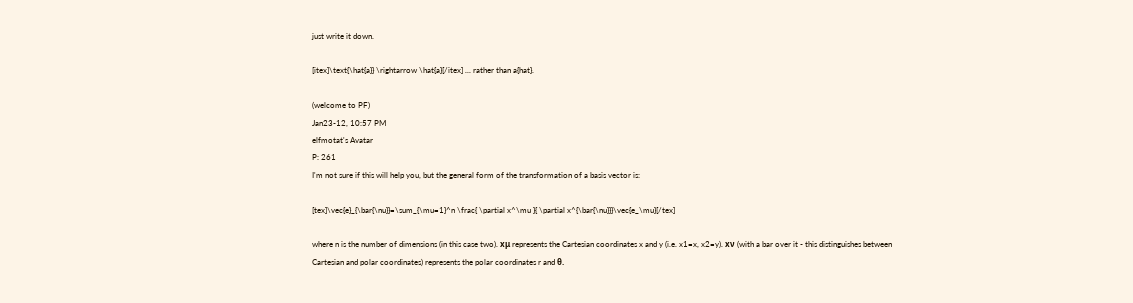just write it down.

[itex]\text{\hat{a}} \rightarrow \hat{a}[/itex] ... rather than a{hat}.

(welcome to PF)
Jan23-12, 10:57 PM
elfmotat's Avatar
P: 261
I'm not sure if this will help you, but the general form of the transformation of a basis vector is:

[tex]\vec{e}_{\bar{\nu}}=\sum_{\mu=1}^n \frac{ \partial x^\mu }{ \partial x^{\bar{\nu}}}\vec{e_\mu}[/tex]

where n is the number of dimensions (in this case two). xμ represents the Cartesian coordinates x and y (i.e. x1=x, x2=y). xν (with a bar over it - this distinguishes between Cartesian and polar coordinates) represents the polar coordinates r and θ.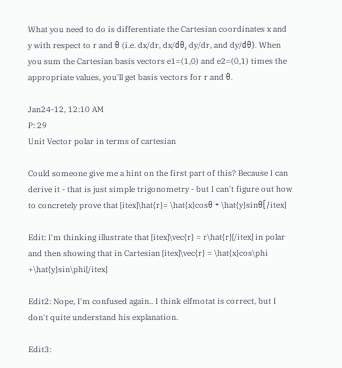What you need to do is differentiate the Cartesian coordinates x and y with respect to r and θ (i.e. dx/dr, dx/dθ, dy/dr, and dy/dθ). When you sum the Cartesian basis vectors e1=(1,0) and e2=(0,1) times the appropriate values, you'll get basis vectors for r and θ.

Jan24-12, 12:10 AM
P: 29
Unit Vector polar in terms of cartesian

Could someone give me a hint on the first part of this? Because I can derive it - that is just simple trigonometry - but I can't figure out how to concretely prove that [itex]\hat{r}= \hat{x}cosθ + \hat{y}sinθ[/itex]

Edit: I'm thinking illustrate that [itex]\vec{r} = r\hat{r}[/itex] in polar and then showing that in Cartesian [itex]\vec{r} = \hat{x}cos\phi +\hat{y}sin\phi[/itex]

Edit2: Nope, I'm confused again.. I think elfmotat is correct, but I don't quite understand his explanation.

Edit3: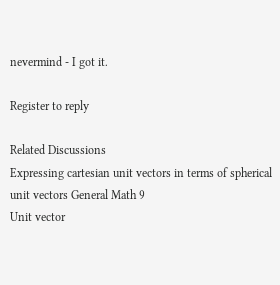nevermind - I got it.

Register to reply

Related Discussions
Expressing cartesian unit vectors in terms of spherical unit vectors General Math 9
Unit vector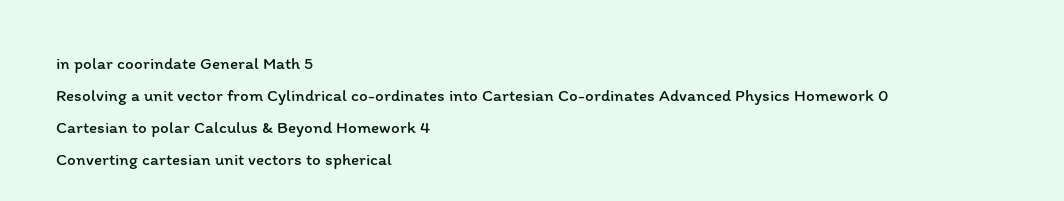in polar coorindate General Math 5
Resolving a unit vector from Cylindrical co-ordinates into Cartesian Co-ordinates Advanced Physics Homework 0
Cartesian to polar Calculus & Beyond Homework 4
Converting cartesian unit vectors to spherical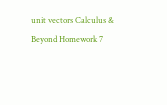unit vectors Calculus & Beyond Homework 7